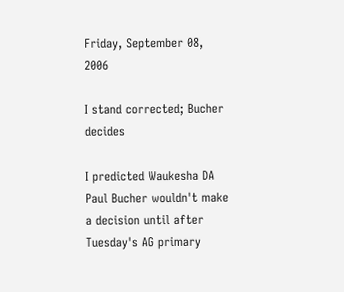Friday, September 08, 2006

I stand corrected; Bucher decides

I predicted Waukesha DA Paul Bucher wouldn't make a decision until after Tuesday's AG primary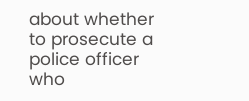about whether to prosecute a police officer who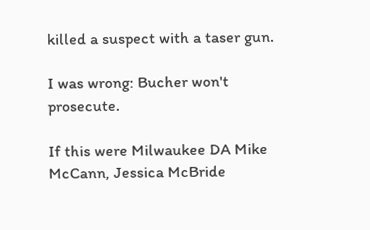killed a suspect with a taser gun.

I was wrong: Bucher won't prosecute.

If this were Milwaukee DA Mike McCann, Jessica McBride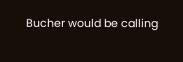Bucher would be calling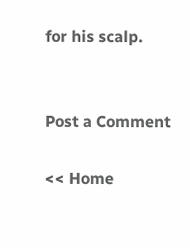for his scalp.


Post a Comment

<< Home